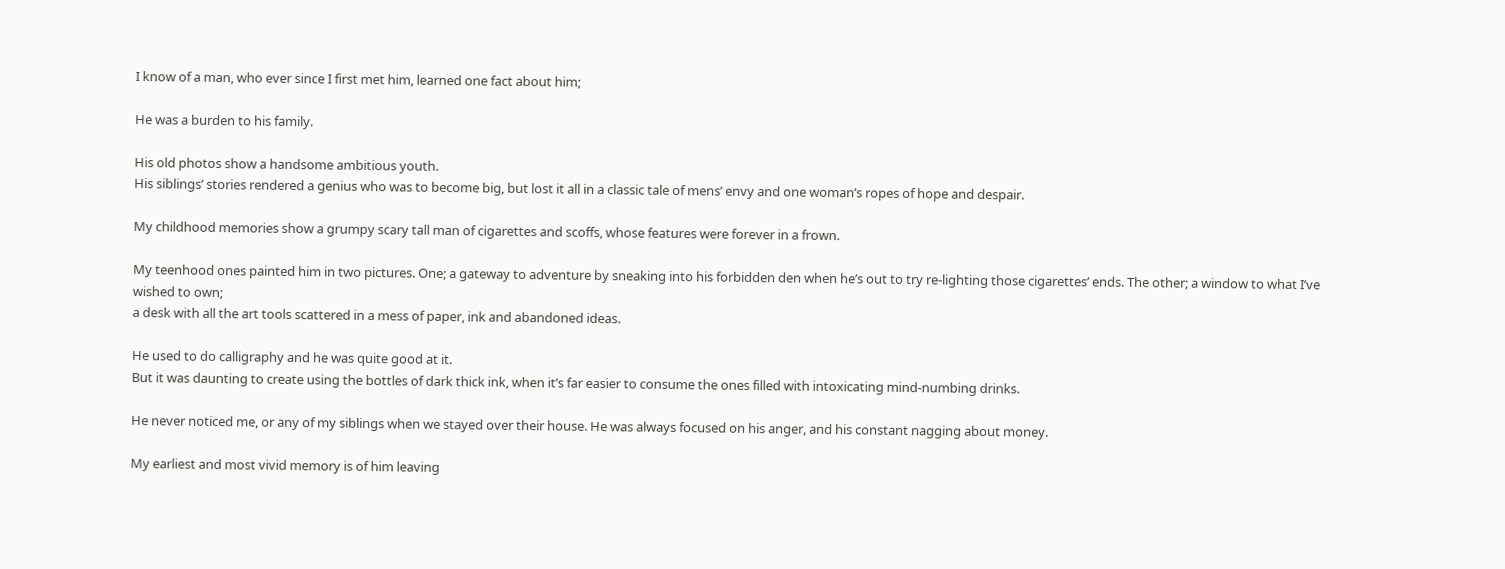I know of a man, who ever since I first met him, learned one fact about him;

He was a burden to his family.

His old photos show a handsome ambitious youth.
His siblings’ stories rendered a genius who was to become big, but lost it all in a classic tale of mens’ envy and one woman’s ropes of hope and despair.

My childhood memories show a grumpy scary tall man of cigarettes and scoffs, whose features were forever in a frown.

My teenhood ones painted him in two pictures. One; a gateway to adventure by sneaking into his forbidden den when he’s out to try re-lighting those cigarettes’ ends. The other; a window to what I’ve wished to own;
a desk with all the art tools scattered in a mess of paper, ink and abandoned ideas.

He used to do calligraphy and he was quite good at it.
But it was daunting to create using the bottles of dark thick ink, when it’s far easier to consume the ones filled with intoxicating mind-numbing drinks.

He never noticed me, or any of my siblings when we stayed over their house. He was always focused on his anger, and his constant nagging about money.

My earliest and most vivid memory is of him leaving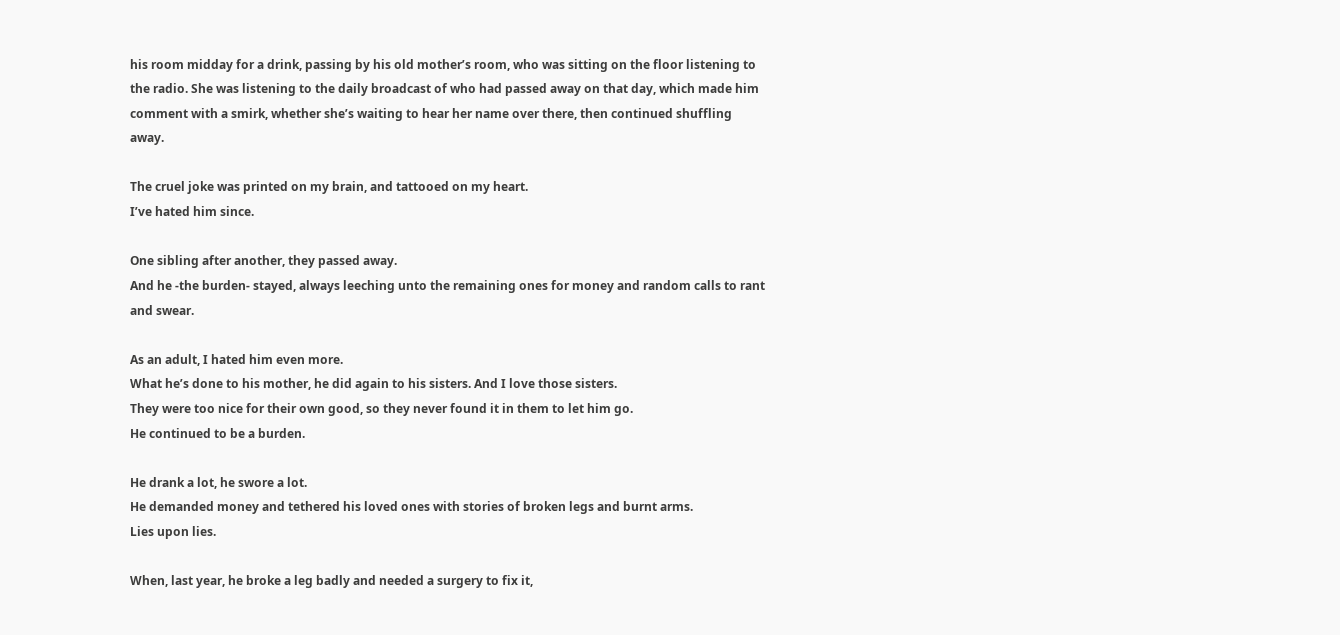his room midday for a drink, passing by his old mother’s room, who was sitting on the floor listening to the radio. She was listening to the daily broadcast of who had passed away on that day, which made him comment with a smirk, whether she’s waiting to hear her name over there, then continued shuffling away.

The cruel joke was printed on my brain, and tattooed on my heart.
I’ve hated him since.

One sibling after another, they passed away.
And he -the burden- stayed, always leeching unto the remaining ones for money and random calls to rant and swear.

As an adult, I hated him even more.
What he’s done to his mother, he did again to his sisters. And I love those sisters.
They were too nice for their own good, so they never found it in them to let him go.
He continued to be a burden.

He drank a lot, he swore a lot.
He demanded money and tethered his loved ones with stories of broken legs and burnt arms.
Lies upon lies.

When, last year, he broke a leg badly and needed a surgery to fix it,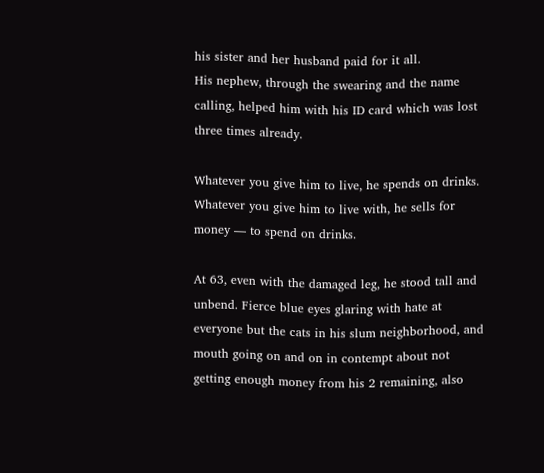his sister and her husband paid for it all.
His nephew, through the swearing and the name calling, helped him with his ID card which was lost three times already.

Whatever you give him to live, he spends on drinks.
Whatever you give him to live with, he sells for money — to spend on drinks.

At 63, even with the damaged leg, he stood tall and unbend. Fierce blue eyes glaring with hate at everyone but the cats in his slum neighborhood, and mouth going on and on in contempt about not getting enough money from his 2 remaining, also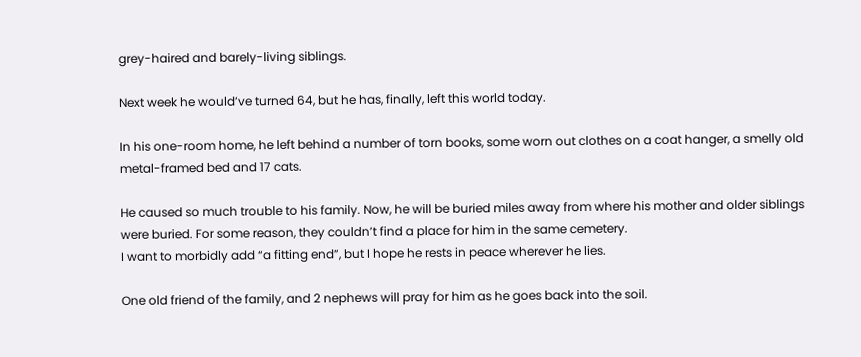grey-haired and barely-living siblings.

Next week he would’ve turned 64, but he has, finally, left this world today.

In his one-room home, he left behind a number of torn books, some worn out clothes on a coat hanger, a smelly old metal-framed bed and 17 cats.

He caused so much trouble to his family. Now, he will be buried miles away from where his mother and older siblings were buried. For some reason, they couldn’t find a place for him in the same cemetery.
I want to morbidly add “a fitting end”, but I hope he rests in peace wherever he lies.

One old friend of the family, and 2 nephews will pray for him as he goes back into the soil.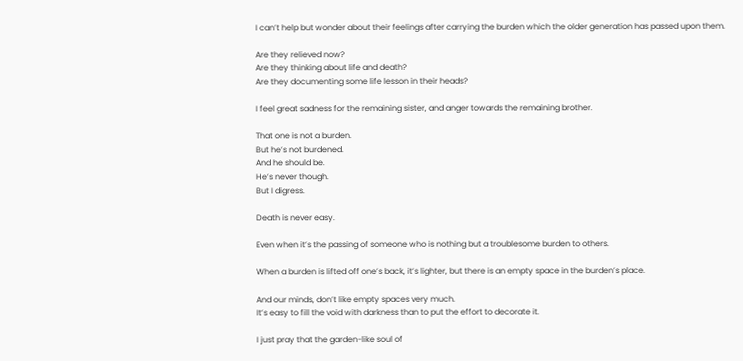I can’t help but wonder about their feelings after carrying the burden which the older generation has passed upon them.

Are they relieved now?
Are they thinking about life and death?
Are they documenting some life lesson in their heads?

I feel great sadness for the remaining sister, and anger towards the remaining brother.

That one is not a burden.
But he’s not burdened.
And he should be.
He’s never though.
But I digress.

Death is never easy.

Even when it’s the passing of someone who is nothing but a troublesome burden to others.

When a burden is lifted off one’s back, it’s lighter, but there is an empty space in the burden’s place.

And our minds, don’t like empty spaces very much.
It’s easy to fill the void with darkness than to put the effort to decorate it.

I just pray that the garden-like soul of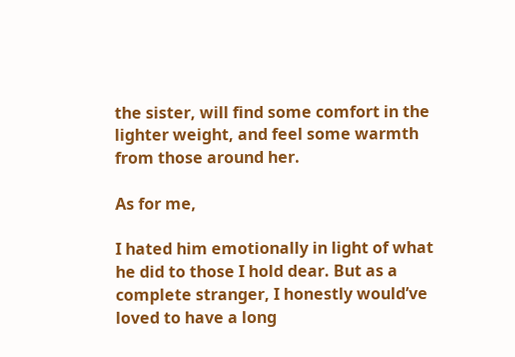the sister, will find some comfort in the lighter weight, and feel some warmth from those around her.

As for me,

I hated him emotionally in light of what he did to those I hold dear. But as a complete stranger, I honestly would’ve loved to have a long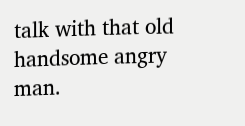talk with that old handsome angry man.